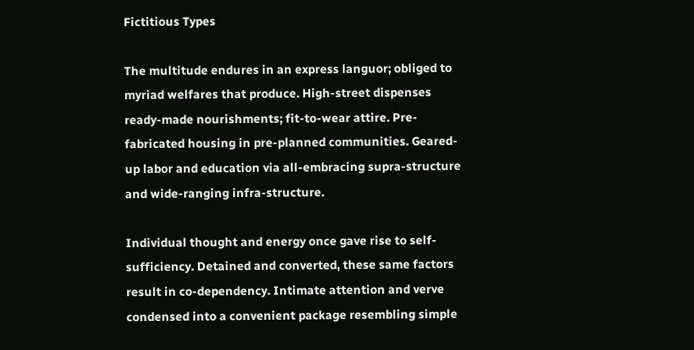Fictitious Types

The multitude endures in an express languor; obliged to myriad welfares that produce. High-street dispenses ready-made nourishments; fit-to-wear attire. Pre-fabricated housing in pre-planned communities. Geared-up labor and education via all-embracing supra-structure and wide-ranging infra-structure.

Individual thought and energy once gave rise to self-sufficiency. Detained and converted, these same factors result in co-dependency. Intimate attention and verve condensed into a convenient package resembling simple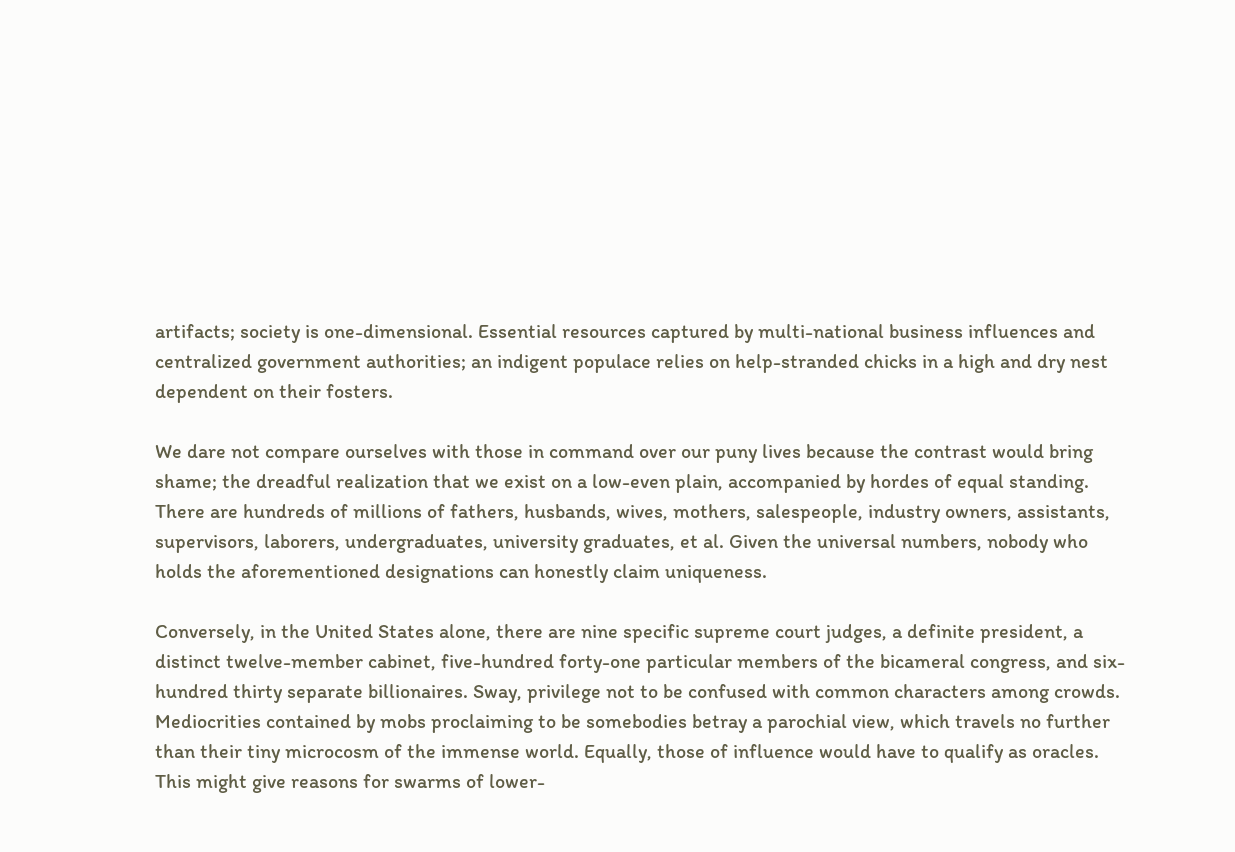artifacts; society is one-dimensional. Essential resources captured by multi-national business influences and centralized government authorities; an indigent populace relies on help-stranded chicks in a high and dry nest dependent on their fosters.

We dare not compare ourselves with those in command over our puny lives because the contrast would bring shame; the dreadful realization that we exist on a low-even plain, accompanied by hordes of equal standing. There are hundreds of millions of fathers, husbands, wives, mothers, salespeople, industry owners, assistants, supervisors, laborers, undergraduates, university graduates, et al. Given the universal numbers, nobody who holds the aforementioned designations can honestly claim uniqueness.

Conversely, in the United States alone, there are nine specific supreme court judges, a definite president, a distinct twelve-member cabinet, five-hundred forty-one particular members of the bicameral congress, and six-hundred thirty separate billionaires. Sway, privilege not to be confused with common characters among crowds. Mediocrities contained by mobs proclaiming to be somebodies betray a parochial view, which travels no further than their tiny microcosm of the immense world. Equally, those of influence would have to qualify as oracles. This might give reasons for swarms of lower-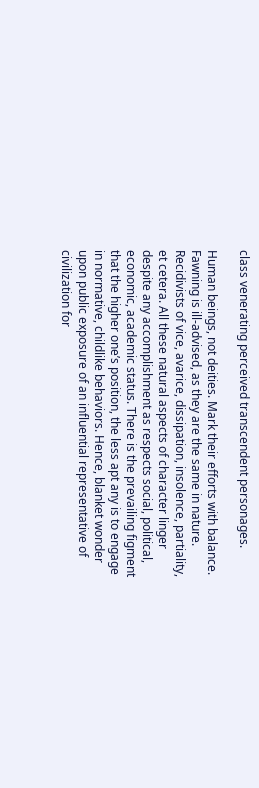class venerating perceived transcendent personages.

Human beings, not deities. Mark their efforts with balance. Fawning is ill-advised, as they are the same in nature. Recidivists of vice, avarice, dissipation, insolence, partiality, et cetera. All these natural aspects of character linger despite any accomplishment as respects social, political, economic, academic status. There is the prevailing figment that the higher one’s position, the less apt any is to engage in normative, childlike behaviors. Hence, blanket wonder upon public exposure of an influential representative of civilization for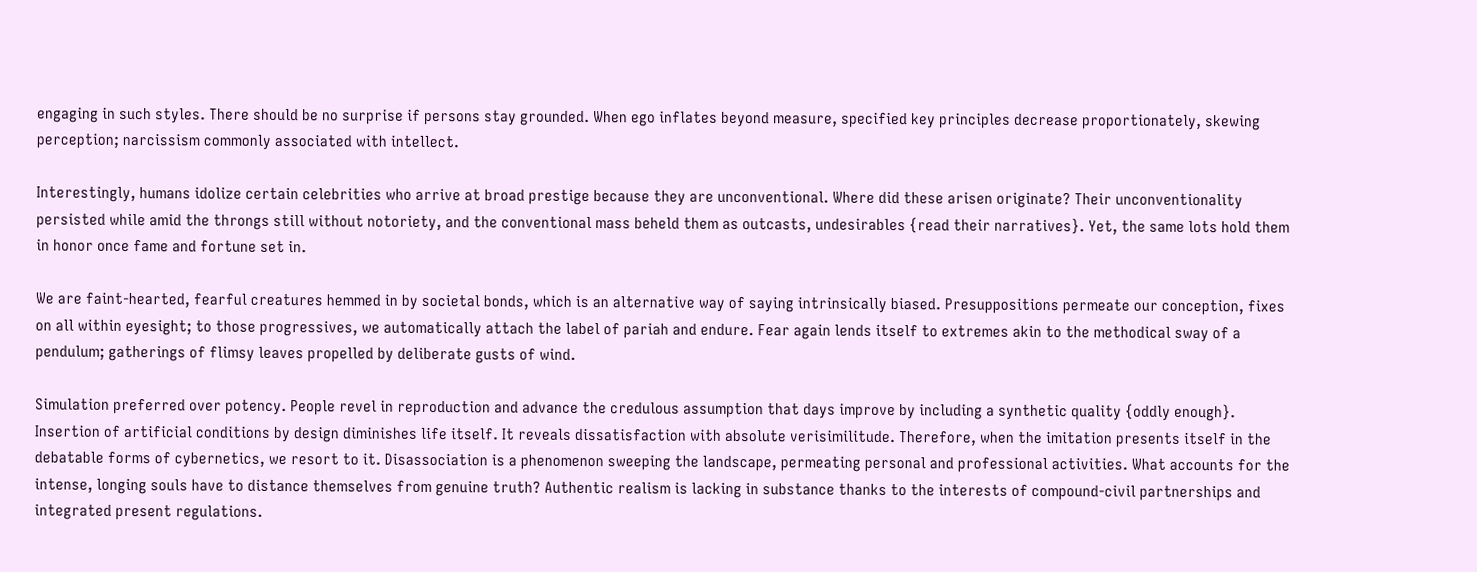engaging in such styles. There should be no surprise if persons stay grounded. When ego inflates beyond measure, specified key principles decrease proportionately, skewing perception; narcissism commonly associated with intellect.

Interestingly, humans idolize certain celebrities who arrive at broad prestige because they are unconventional. Where did these arisen originate? Their unconventionality persisted while amid the throngs still without notoriety, and the conventional mass beheld them as outcasts, undesirables {read their narratives}. Yet, the same lots hold them in honor once fame and fortune set in.

We are faint-hearted, fearful creatures hemmed in by societal bonds, which is an alternative way of saying intrinsically biased. Presuppositions permeate our conception, fixes on all within eyesight; to those progressives, we automatically attach the label of pariah and endure. Fear again lends itself to extremes akin to the methodical sway of a pendulum; gatherings of flimsy leaves propelled by deliberate gusts of wind.

Simulation preferred over potency. People revel in reproduction and advance the credulous assumption that days improve by including a synthetic quality {oddly enough}. Insertion of artificial conditions by design diminishes life itself. It reveals dissatisfaction with absolute verisimilitude. Therefore, when the imitation presents itself in the debatable forms of cybernetics, we resort to it. Disassociation is a phenomenon sweeping the landscape, permeating personal and professional activities. What accounts for the intense, longing souls have to distance themselves from genuine truth? Authentic realism is lacking in substance thanks to the interests of compound-civil partnerships and integrated present regulations.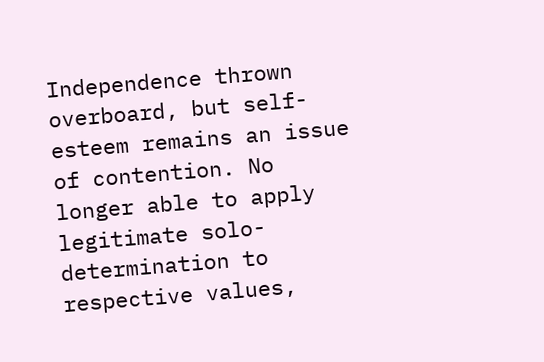Independence thrown overboard, but self-esteem remains an issue of contention. No longer able to apply legitimate solo-determination to respective values,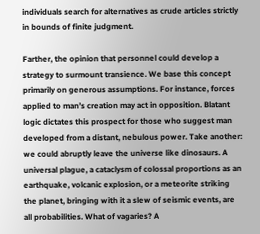individuals search for alternatives as crude articles strictly in bounds of finite judgment.

Farther, the opinion that personnel could develop a strategy to surmount transience. We base this concept primarily on generous assumptions. For instance, forces applied to man’s creation may act in opposition. Blatant logic dictates this prospect for those who suggest man developed from a distant, nebulous power. Take another: we could abruptly leave the universe like dinosaurs. A universal plague, a cataclysm of colossal proportions as an earthquake, volcanic explosion, or a meteorite striking the planet, bringing with it a slew of seismic events, are all probabilities. What of vagaries? A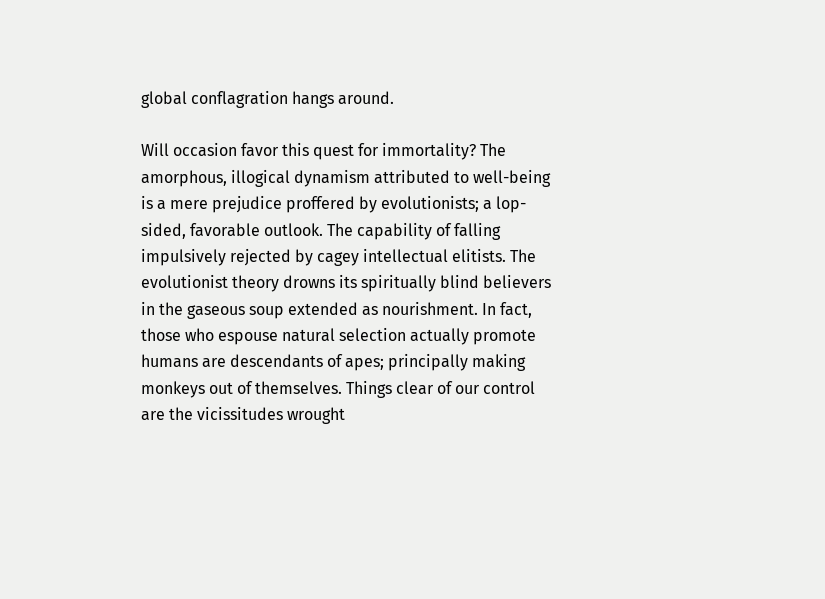global conflagration hangs around.

Will occasion favor this quest for immortality? The amorphous, illogical dynamism attributed to well-being is a mere prejudice proffered by evolutionists; a lop-sided, favorable outlook. The capability of falling impulsively rejected by cagey intellectual elitists. The evolutionist theory drowns its spiritually blind believers in the gaseous soup extended as nourishment. In fact, those who espouse natural selection actually promote humans are descendants of apes; principally making monkeys out of themselves. Things clear of our control are the vicissitudes wrought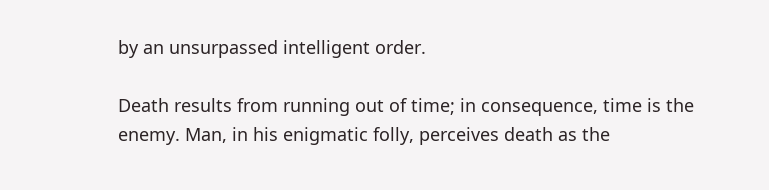by an unsurpassed intelligent order.

Death results from running out of time; in consequence, time is the enemy. Man, in his enigmatic folly, perceives death as the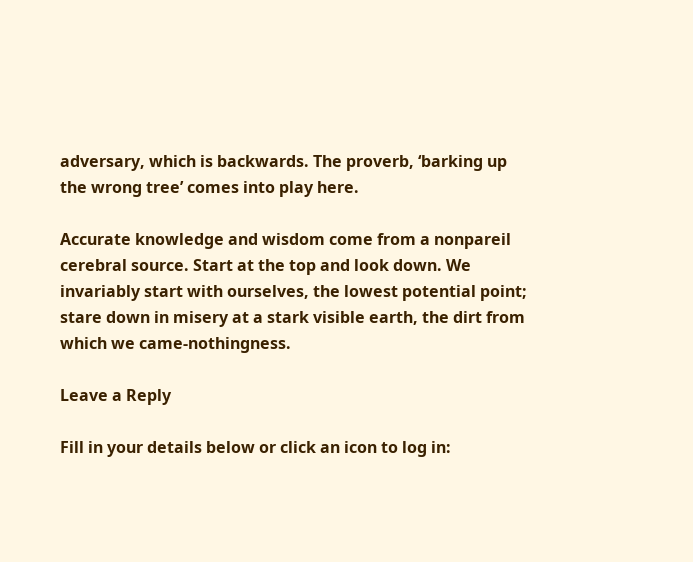adversary, which is backwards. The proverb, ‘barking up the wrong tree’ comes into play here.

Accurate knowledge and wisdom come from a nonpareil cerebral source. Start at the top and look down. We invariably start with ourselves, the lowest potential point; stare down in misery at a stark visible earth, the dirt from which we came-nothingness.

Leave a Reply

Fill in your details below or click an icon to log in: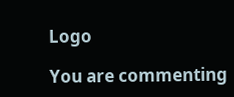Logo

You are commenting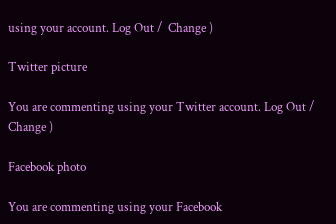using your account. Log Out /  Change )

Twitter picture

You are commenting using your Twitter account. Log Out /  Change )

Facebook photo

You are commenting using your Facebook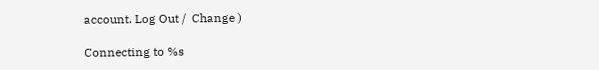account. Log Out /  Change )

Connecting to %s